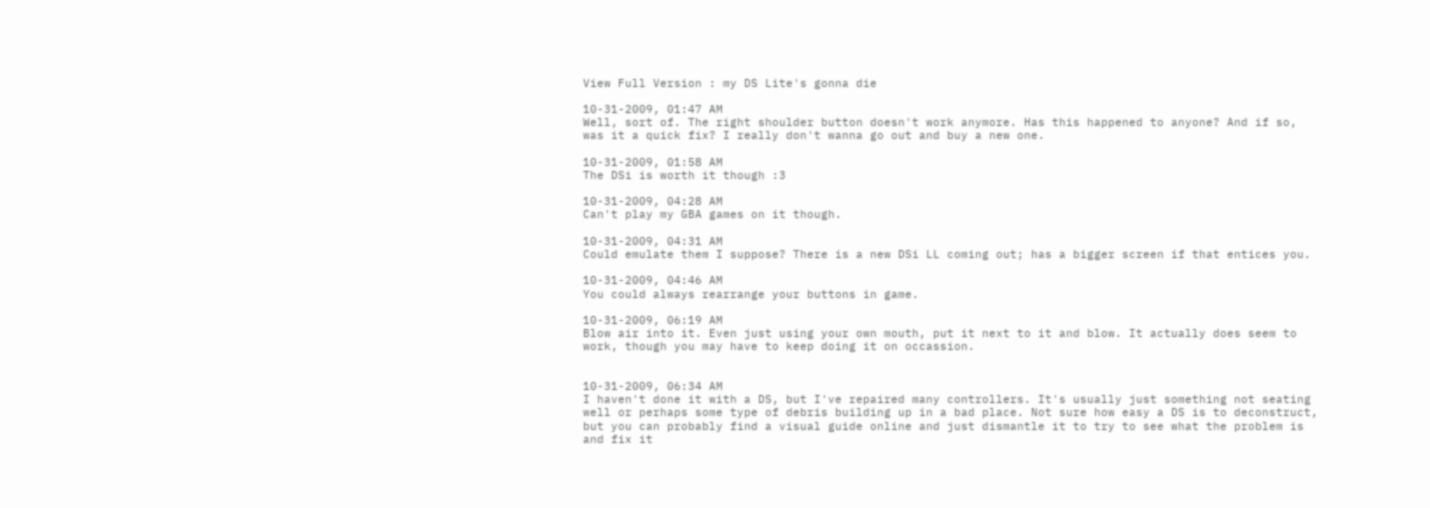View Full Version : my DS Lite's gonna die

10-31-2009, 01:47 AM
Well, sort of. The right shoulder button doesn't work anymore. Has this happened to anyone? And if so, was it a quick fix? I really don't wanna go out and buy a new one.

10-31-2009, 01:58 AM
The DSi is worth it though :3

10-31-2009, 04:28 AM
Can't play my GBA games on it though.

10-31-2009, 04:31 AM
Could emulate them I suppose? There is a new DSi LL coming out; has a bigger screen if that entices you.

10-31-2009, 04:46 AM
You could always rearrange your buttons in game.

10-31-2009, 06:19 AM
Blow air into it. Even just using your own mouth, put it next to it and blow. It actually does seem to work, though you may have to keep doing it on occassion.


10-31-2009, 06:34 AM
I haven't done it with a DS, but I've repaired many controllers. It's usually just something not seating well or perhaps some type of debris building up in a bad place. Not sure how easy a DS is to deconstruct, but you can probably find a visual guide online and just dismantle it to try to see what the problem is and fix it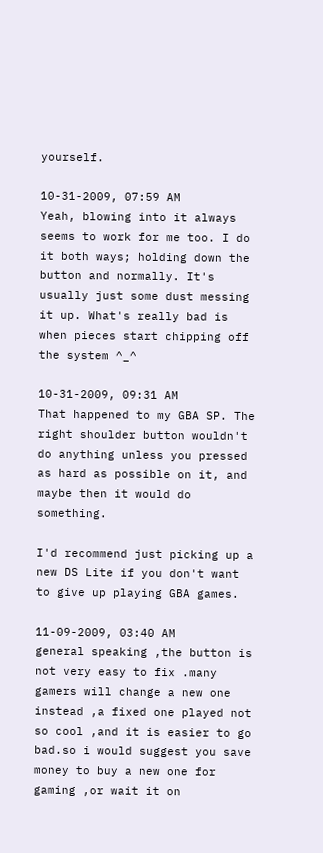yourself.

10-31-2009, 07:59 AM
Yeah, blowing into it always seems to work for me too. I do it both ways; holding down the button and normally. It's usually just some dust messing it up. What's really bad is when pieces start chipping off the system ^_^

10-31-2009, 09:31 AM
That happened to my GBA SP. The right shoulder button wouldn't do anything unless you pressed as hard as possible on it, and maybe then it would do something.

I'd recommend just picking up a new DS Lite if you don't want to give up playing GBA games.

11-09-2009, 03:40 AM
general speaking ,the button is not very easy to fix .many gamers will change a new one instead ,a fixed one played not so cool ,and it is easier to go bad.so i would suggest you save money to buy a new one for gaming ,or wait it on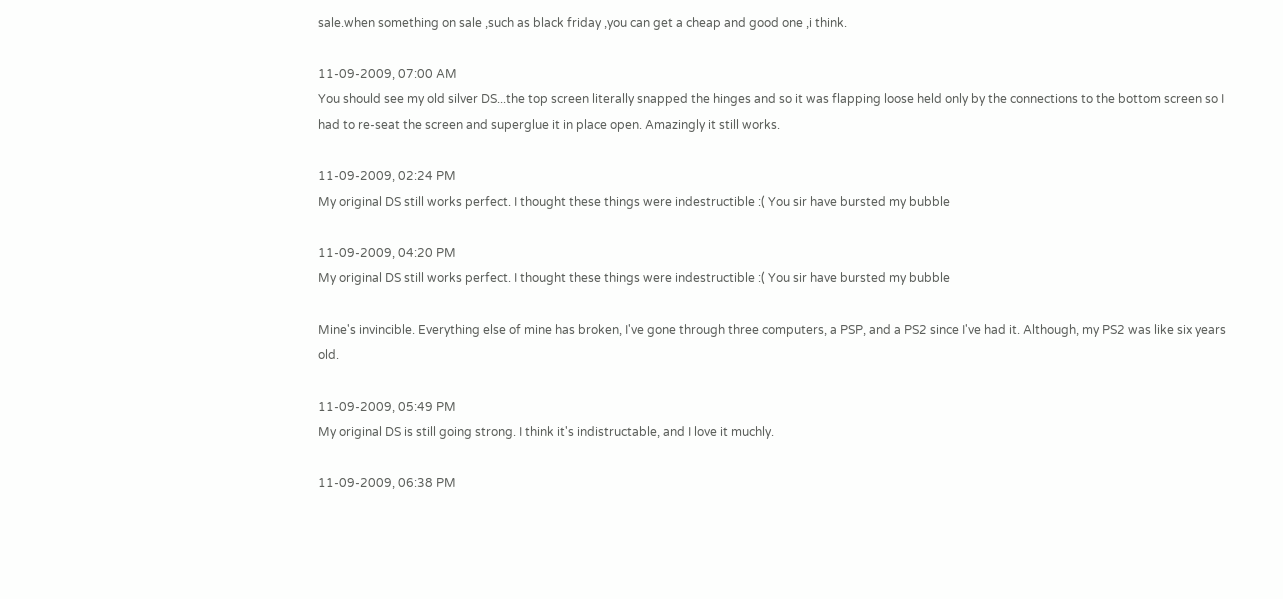sale.when something on sale ,such as black friday ,you can get a cheap and good one ,i think.

11-09-2009, 07:00 AM
You should see my old silver DS...the top screen literally snapped the hinges and so it was flapping loose held only by the connections to the bottom screen so I had to re-seat the screen and superglue it in place open. Amazingly it still works.

11-09-2009, 02:24 PM
My original DS still works perfect. I thought these things were indestructible :( You sir have bursted my bubble

11-09-2009, 04:20 PM
My original DS still works perfect. I thought these things were indestructible :( You sir have bursted my bubble

Mine's invincible. Everything else of mine has broken, I've gone through three computers, a PSP, and a PS2 since I've had it. Although, my PS2 was like six years old.

11-09-2009, 05:49 PM
My original DS is still going strong. I think it's indistructable, and I love it muchly.

11-09-2009, 06:38 PM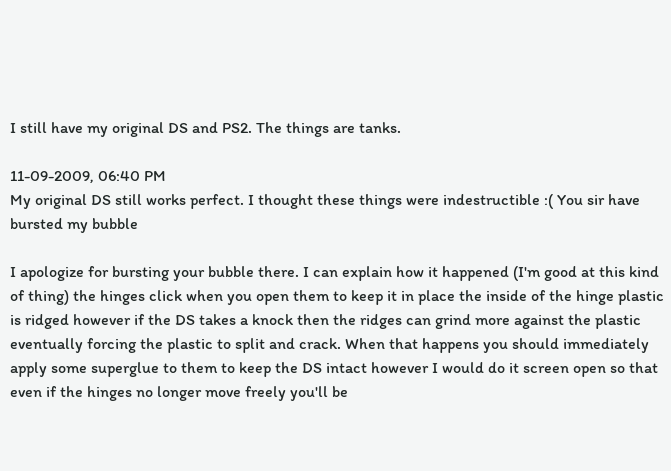I still have my original DS and PS2. The things are tanks.

11-09-2009, 06:40 PM
My original DS still works perfect. I thought these things were indestructible :( You sir have bursted my bubble

I apologize for bursting your bubble there. I can explain how it happened (I'm good at this kind of thing) the hinges click when you open them to keep it in place the inside of the hinge plastic is ridged however if the DS takes a knock then the ridges can grind more against the plastic eventually forcing the plastic to split and crack. When that happens you should immediately apply some superglue to them to keep the DS intact however I would do it screen open so that even if the hinges no longer move freely you'll be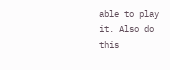able to play it. Also do this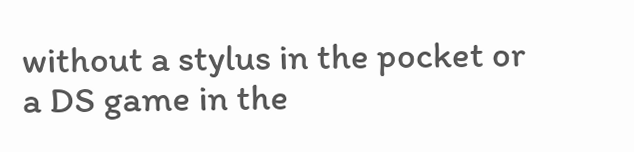without a stylus in the pocket or a DS game in the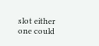slot either one could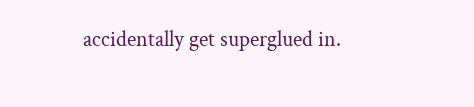accidentally get superglued in.